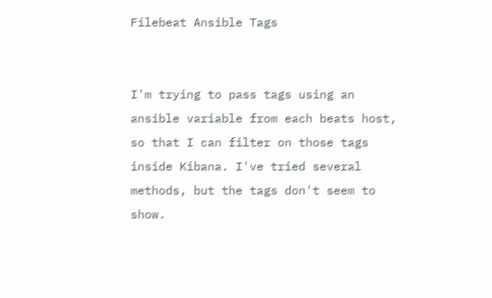Filebeat Ansible Tags


I'm trying to pass tags using an ansible variable from each beats host, so that I can filter on those tags inside Kibana. I've tried several methods, but the tags don't seem to show.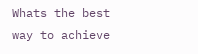Whats the best way to achieve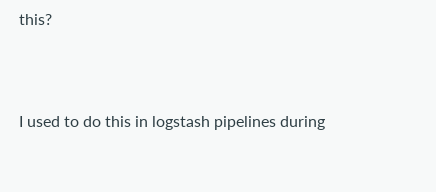this?



I used to do this in logstash pipelines during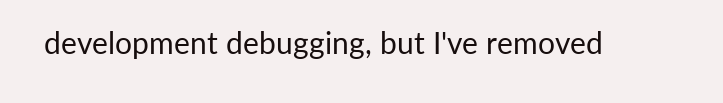development debugging, but I've removed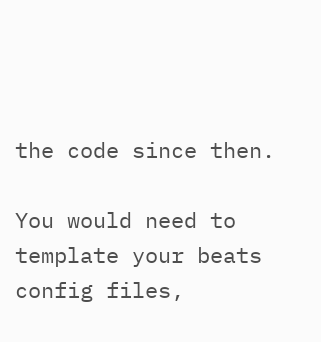the code since then.

You would need to template your beats config files,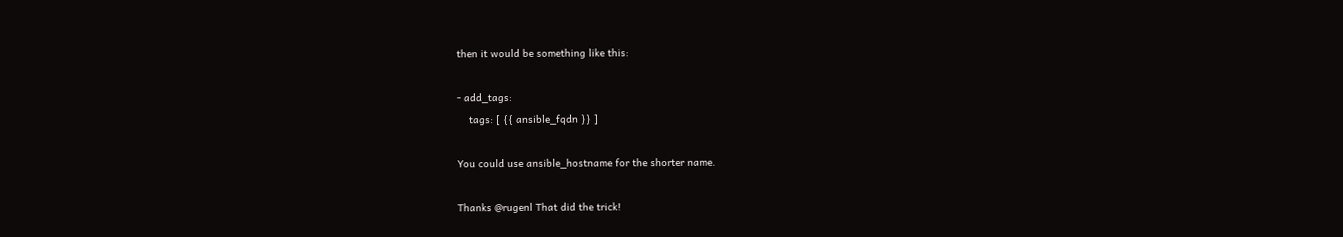then it would be something like this:

- add_tags:
    tags: [ {{ ansible_fqdn }} ]

You could use ansible_hostname for the shorter name.

Thanks @rugenl That did the trick!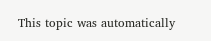This topic was automatically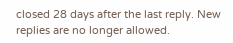closed 28 days after the last reply. New replies are no longer allowed.